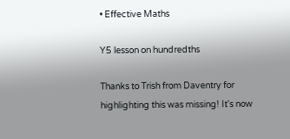• Effective Maths

Y5 lesson on hundredths

Thanks to Trish from Daventry for highlighting this was missing! It's now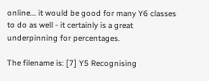online... it would be good for many Y6 classes to do as well - it certainly is a great underpinning for percentages.

The filename is: [7] Y5 Recognising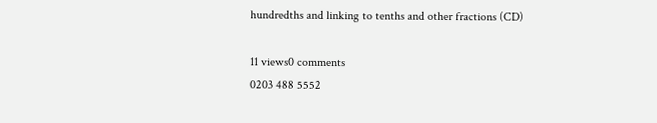hundredths and linking to tenths and other fractions (CD)

11 views0 comments
0203 488 5552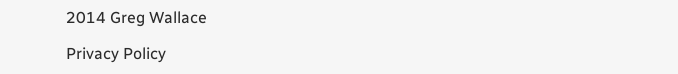2014 Greg Wallace

Privacy Policy